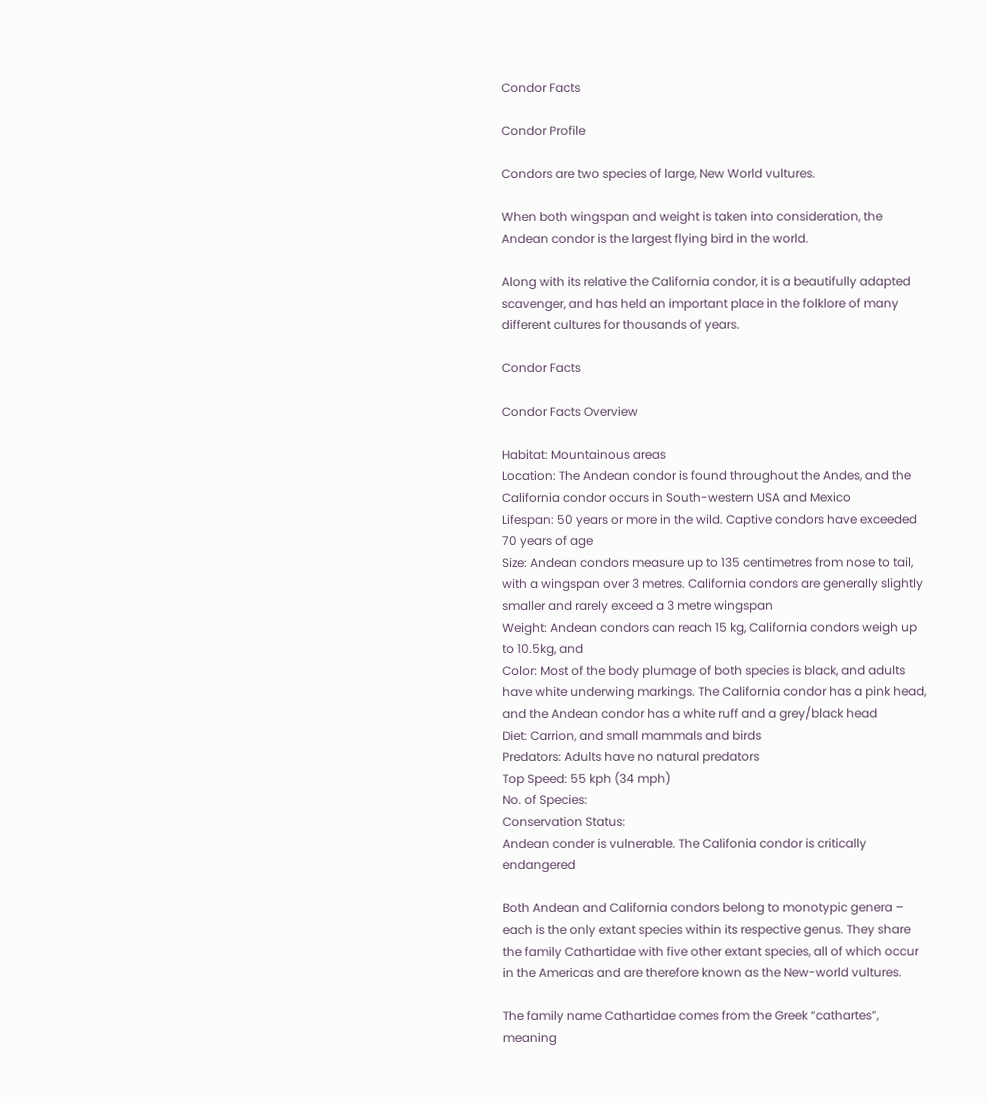Condor Facts

Condor Profile

Condors are two species of large, New World vultures.

When both wingspan and weight is taken into consideration, the Andean condor is the largest flying bird in the world.

Along with its relative the California condor, it is a beautifully adapted scavenger, and has held an important place in the folklore of many different cultures for thousands of years.

Condor Facts

Condor Facts Overview

Habitat: Mountainous areas
Location: The Andean condor is found throughout the Andes, and the California condor occurs in South-western USA and Mexico
Lifespan: 50 years or more in the wild. Captive condors have exceeded 70 years of age
Size: Andean condors measure up to 135 centimetres from nose to tail, with a wingspan over 3 metres. California condors are generally slightly smaller and rarely exceed a 3 metre wingspan
Weight: Andean condors can reach 15 kg, California condors weigh up to 10.5kg, and
Color: Most of the body plumage of both species is black, and adults have white underwing markings. The California condor has a pink head, and the Andean condor has a white ruff and a grey/black head
Diet: Carrion, and small mammals and birds
Predators: Adults have no natural predators
Top Speed: 55 kph (34 mph)
No. of Species:
Conservation Status:
Andean conder is vulnerable. The Califonia condor is critically endangered

Both Andean and California condors belong to monotypic genera – each is the only extant species within its respective genus. They share the family Cathartidae with five other extant species, all of which occur in the Americas and are therefore known as the New-world vultures.

The family name Cathartidae comes from the Greek “cathartes”, meaning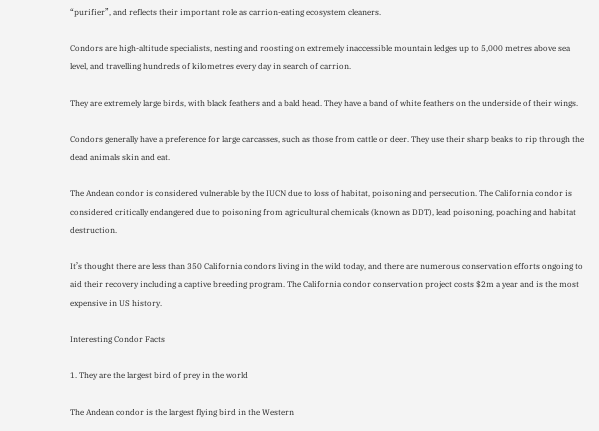“purifier”, and reflects their important role as carrion-eating ecosystem cleaners.

Condors are high-altitude specialists, nesting and roosting on extremely inaccessible mountain ledges up to 5,000 metres above sea level, and travelling hundreds of kilometres every day in search of carrion.

They are extremely large birds, with black feathers and a bald head. They have a band of white feathers on the underside of their wings.

Condors generally have a preference for large carcasses, such as those from cattle or deer. They use their sharp beaks to rip through the dead animals skin and eat.

The Andean condor is considered vulnerable by the IUCN due to loss of habitat, poisoning and persecution. The California condor is considered critically endangered due to poisoning from agricultural chemicals (known as DDT), lead poisoning, poaching and habitat destruction.

It’s thought there are less than 350 California condors living in the wild today, and there are numerous conservation efforts ongoing to aid their recovery including a captive breeding program. The California condor conservation project costs $2m a year and is the most expensive in US history.

Interesting Condor Facts

1. They are the largest bird of prey in the world

The Andean condor is the largest flying bird in the Western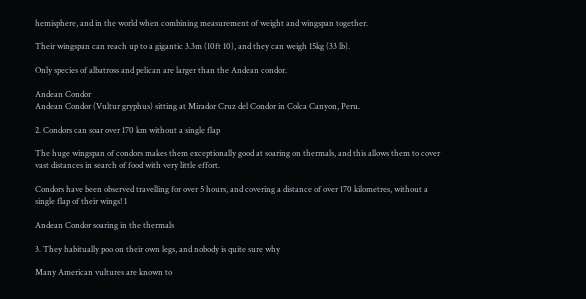hemisphere, and in the world when combining measurement of weight and wingspan together.

Their wingspan can reach up to a gigantic 3.3m (10ft 10), and they can weigh 15kg (33 lb).

Only species of albatross and pelican are larger than the Andean condor.

Andean Condor
Andean Condor (Vultur gryphus) sitting at Mirador Cruz del Condor in Colca Canyon, Peru.

2. Condors can soar over 170 km without a single flap

The huge wingspan of condors makes them exceptionally good at soaring on thermals, and this allows them to cover vast distances in search of food with very little effort.

Condors have been observed travelling for over 5 hours, and covering a distance of over 170 kilometres, without a single flap of their wings! 1

Andean Condor soaring in the thermals

3. They habitually poo on their own legs, and nobody is quite sure why

Many American vultures are known to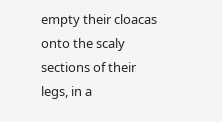empty their cloacas onto the scaly sections of their legs, in a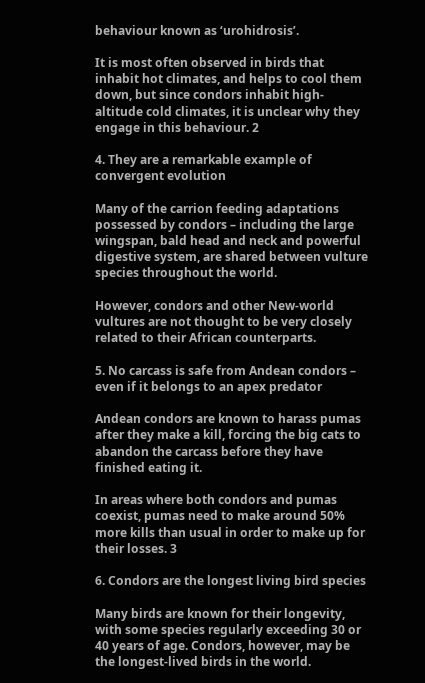behaviour known as ‘urohidrosis’.

It is most often observed in birds that inhabit hot climates, and helps to cool them down, but since condors inhabit high-altitude cold climates, it is unclear why they engage in this behaviour. 2

4. They are a remarkable example of convergent evolution

Many of the carrion feeding adaptations possessed by condors – including the large wingspan, bald head and neck and powerful digestive system, are shared between vulture species throughout the world.

However, condors and other New-world vultures are not thought to be very closely related to their African counterparts.

5. No carcass is safe from Andean condors – even if it belongs to an apex predator

Andean condors are known to harass pumas after they make a kill, forcing the big cats to abandon the carcass before they have finished eating it.

In areas where both condors and pumas coexist, pumas need to make around 50% more kills than usual in order to make up for their losses. 3

6. Condors are the longest living bird species

Many birds are known for their longevity, with some species regularly exceeding 30 or 40 years of age. Condors, however, may be the longest-lived birds in the world.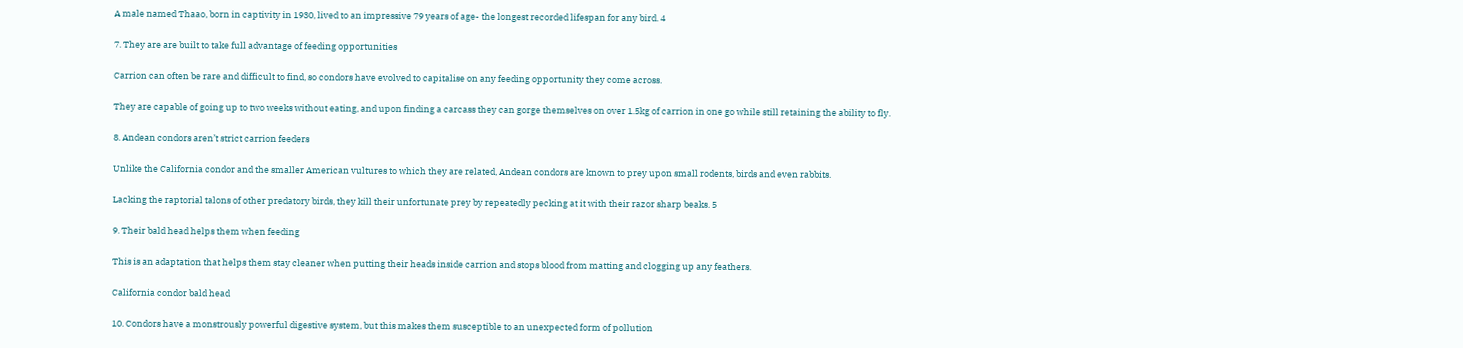A male named Thaao, born in captivity in 1930, lived to an impressive 79 years of age- the longest recorded lifespan for any bird. 4

7. They are are built to take full advantage of feeding opportunities

Carrion can often be rare and difficult to find, so condors have evolved to capitalise on any feeding opportunity they come across.

They are capable of going up to two weeks without eating, and upon finding a carcass they can gorge themselves on over 1.5kg of carrion in one go while still retaining the ability to fly.

8. Andean condors aren’t strict carrion feeders

Unlike the California condor and the smaller American vultures to which they are related, Andean condors are known to prey upon small rodents, birds and even rabbits.

Lacking the raptorial talons of other predatory birds, they kill their unfortunate prey by repeatedly pecking at it with their razor sharp beaks. 5

9. Their bald head helps them when feeding

This is an adaptation that helps them stay cleaner when putting their heads inside carrion and stops blood from matting and clogging up any feathers.

California condor bald head

10. Condors have a monstrously powerful digestive system, but this makes them susceptible to an unexpected form of pollution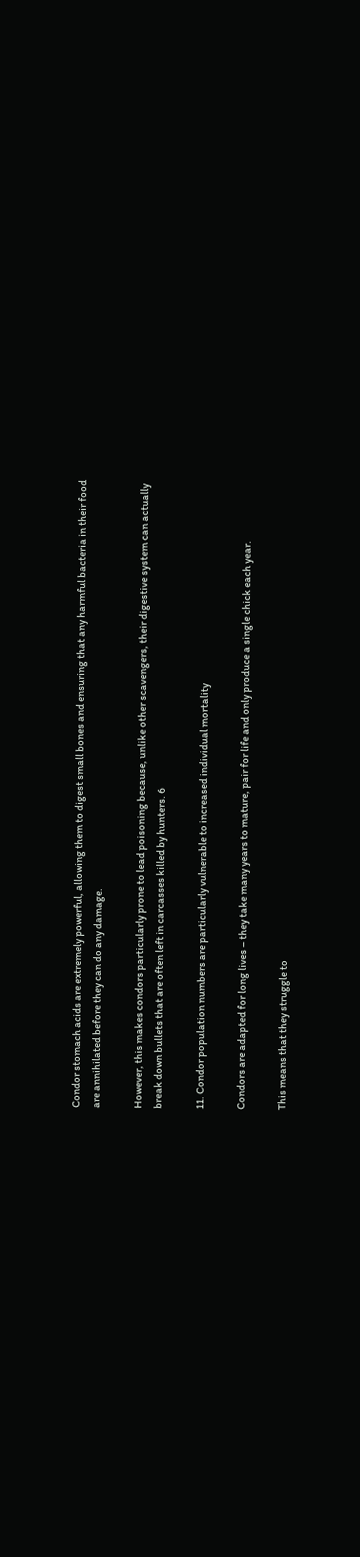Condor stomach acids are extremely powerful, allowing them to digest small bones and ensuring that any harmful bacteria in their food are annihilated before they can do any damage.

However, this makes condors particularly prone to lead poisoning because, unlike other scavengers, their digestive system can actually break down bullets that are often left in carcasses killed by hunters. 6

11. Condor population numbers are particularly vulnerable to increased individual mortality

Condors are adapted for long lives – they take many years to mature, pair for life and only produce a single chick each year.

This means that they struggle to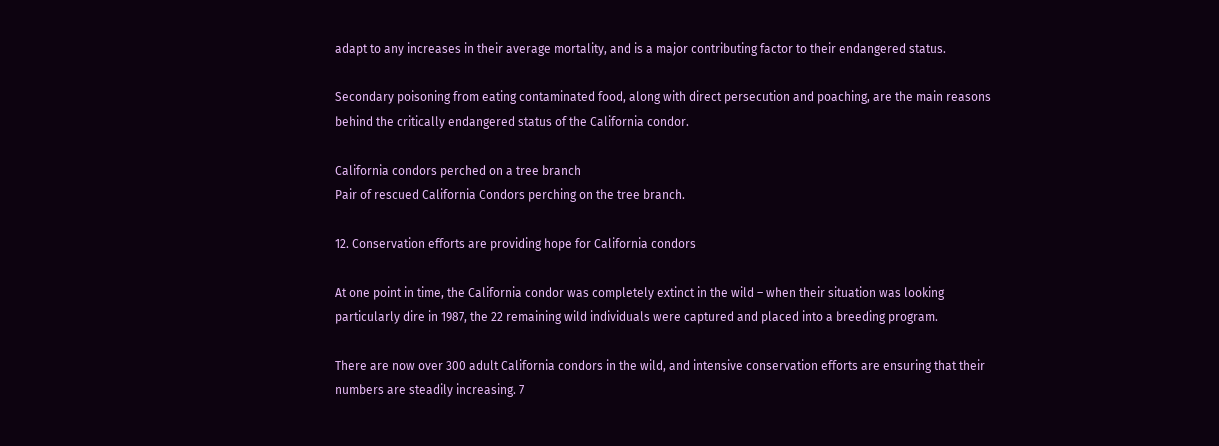adapt to any increases in their average mortality, and is a major contributing factor to their endangered status.

Secondary poisoning from eating contaminated food, along with direct persecution and poaching, are the main reasons behind the critically endangered status of the California condor.

California condors perched on a tree branch
Pair of rescued California Condors perching on the tree branch.

12. Conservation efforts are providing hope for California condors

At one point in time, the California condor was completely extinct in the wild – when their situation was looking particularly dire in 1987, the 22 remaining wild individuals were captured and placed into a breeding program.

There are now over 300 adult California condors in the wild, and intensive conservation efforts are ensuring that their numbers are steadily increasing. 7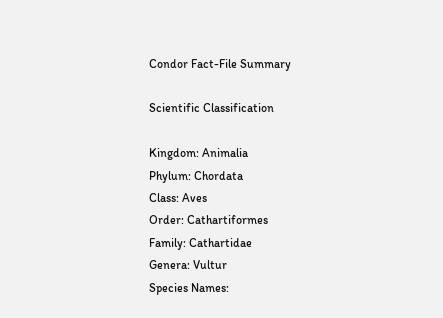Condor Fact-File Summary

Scientific Classification

Kingdom: Animalia
Phylum: Chordata
Class: Aves
Order: Cathartiformes
Family: Cathartidae
Genera: Vultur
Species Names: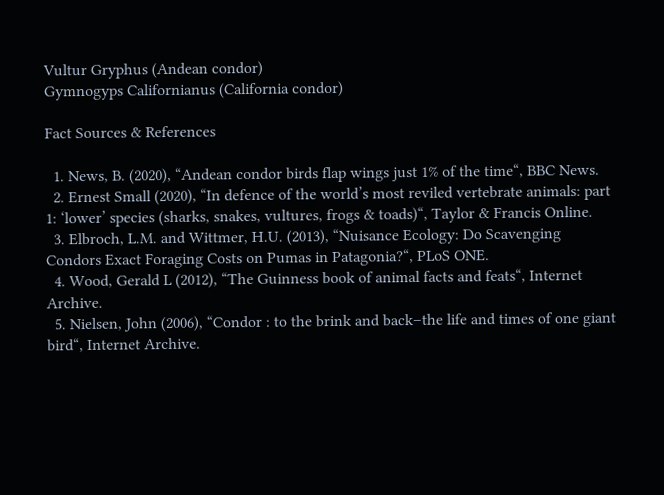Vultur Gryphus (Andean condor)
Gymnogyps Californianus (California condor)

Fact Sources & References

  1. News, B. (2020), “Andean condor birds flap wings just 1% of the time“, BBC News.
  2. Ernest Small (2020), “In defence of the world’s most reviled vertebrate animals: part 1: ‘lower’ species (sharks, snakes, vultures, frogs & toads)“, Taylor & Francis Online.
  3. Elbroch, L.M. and Wittmer, H.U. (2013), “Nuisance Ecology: Do Scavenging Condors Exact Foraging Costs on Pumas in Patagonia?“, PLoS ONE.
  4. Wood, Gerald L (2012), “The Guinness book of animal facts and feats“, Internet Archive.
  5. Nielsen, John (2006), “Condor : to the brink and back–the life and times of one giant bird“, Internet Archive.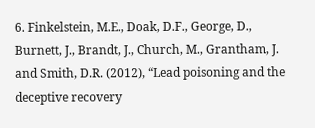6. Finkelstein, M.E., Doak, D.F., George, D., Burnett, J., Brandt, J., Church, M., Grantham, J. and Smith, D.R. (2012), “Lead poisoning and the deceptive recovery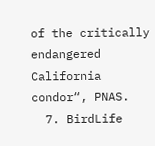of the critically endangered California condor“, PNAS.
  7. BirdLife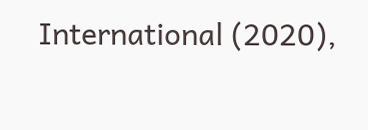International (2020),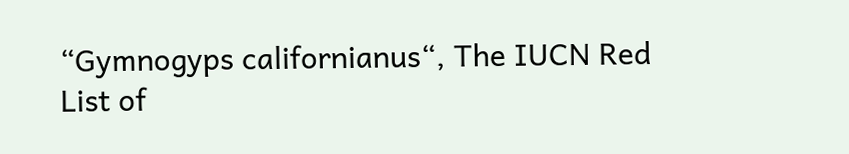“Gymnogyps californianus“, The IUCN Red List of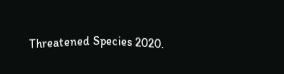Threatened Species 2020.